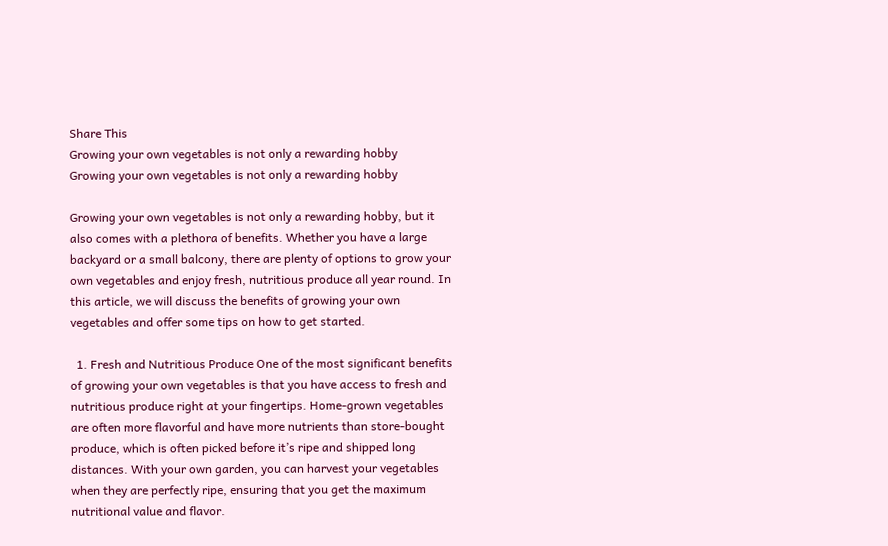Share This
Growing your own vegetables is not only a rewarding hobby
Growing your own vegetables is not only a rewarding hobby

Growing your own vegetables is not only a rewarding hobby, but it also comes with a plethora of benefits. Whether you have a large backyard or a small balcony, there are plenty of options to grow your own vegetables and enjoy fresh, nutritious produce all year round. In this article, we will discuss the benefits of growing your own vegetables and offer some tips on how to get started.

  1. Fresh and Nutritious Produce One of the most significant benefits of growing your own vegetables is that you have access to fresh and nutritious produce right at your fingertips. Home-grown vegetables are often more flavorful and have more nutrients than store-bought produce, which is often picked before it’s ripe and shipped long distances. With your own garden, you can harvest your vegetables when they are perfectly ripe, ensuring that you get the maximum nutritional value and flavor.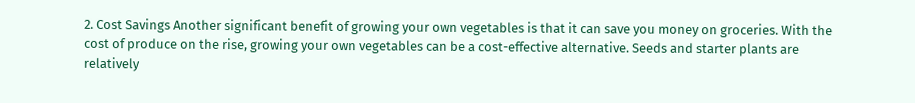2. Cost Savings Another significant benefit of growing your own vegetables is that it can save you money on groceries. With the cost of produce on the rise, growing your own vegetables can be a cost-effective alternative. Seeds and starter plants are relatively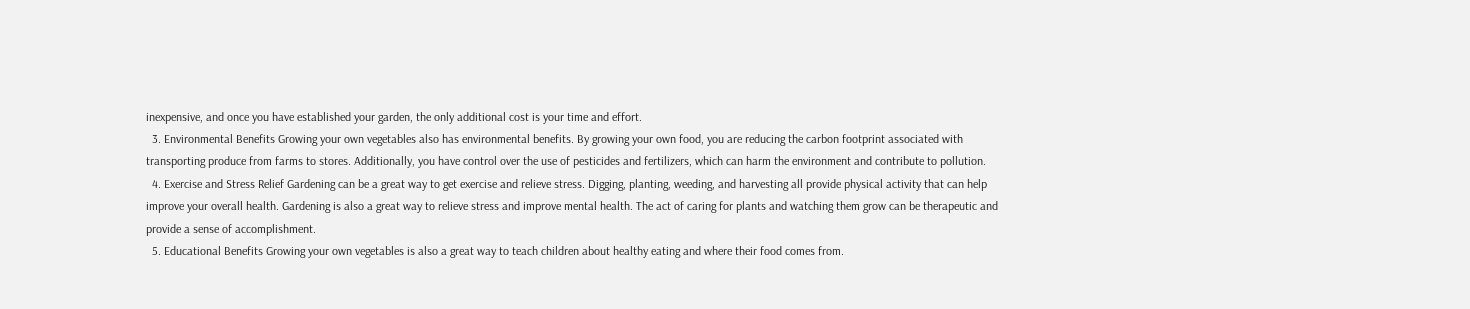inexpensive, and once you have established your garden, the only additional cost is your time and effort.
  3. Environmental Benefits Growing your own vegetables also has environmental benefits. By growing your own food, you are reducing the carbon footprint associated with transporting produce from farms to stores. Additionally, you have control over the use of pesticides and fertilizers, which can harm the environment and contribute to pollution.
  4. Exercise and Stress Relief Gardening can be a great way to get exercise and relieve stress. Digging, planting, weeding, and harvesting all provide physical activity that can help improve your overall health. Gardening is also a great way to relieve stress and improve mental health. The act of caring for plants and watching them grow can be therapeutic and provide a sense of accomplishment.
  5. Educational Benefits Growing your own vegetables is also a great way to teach children about healthy eating and where their food comes from.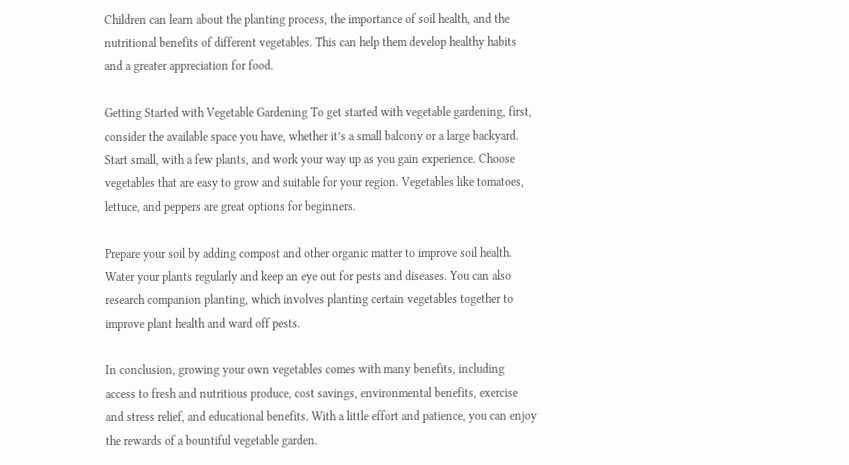Children can learn about the planting process, the importance of soil health, and the nutritional benefits of different vegetables. This can help them develop healthy habits and a greater appreciation for food.

Getting Started with Vegetable Gardening To get started with vegetable gardening, first, consider the available space you have, whether it’s a small balcony or a large backyard. Start small, with a few plants, and work your way up as you gain experience. Choose vegetables that are easy to grow and suitable for your region. Vegetables like tomatoes, lettuce, and peppers are great options for beginners.

Prepare your soil by adding compost and other organic matter to improve soil health. Water your plants regularly and keep an eye out for pests and diseases. You can also research companion planting, which involves planting certain vegetables together to improve plant health and ward off pests.

In conclusion, growing your own vegetables comes with many benefits, including access to fresh and nutritious produce, cost savings, environmental benefits, exercise and stress relief, and educational benefits. With a little effort and patience, you can enjoy the rewards of a bountiful vegetable garden.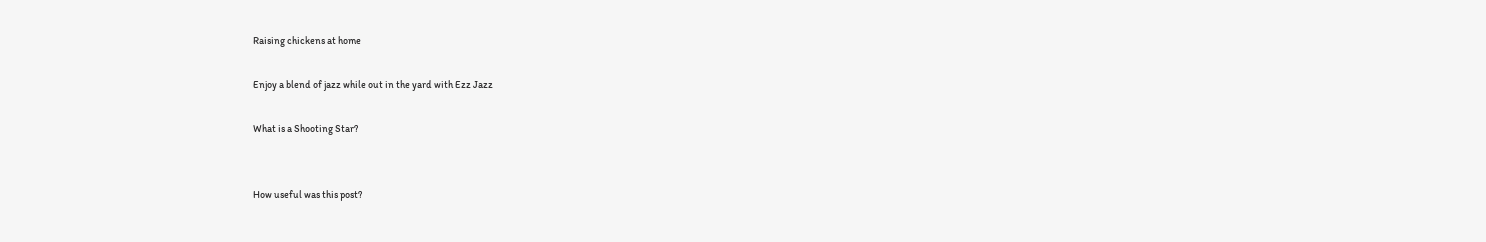Raising chickens at home

Enjoy a blend of jazz while out in the yard with Ezz Jazz

What is a Shooting Star?


How useful was this post?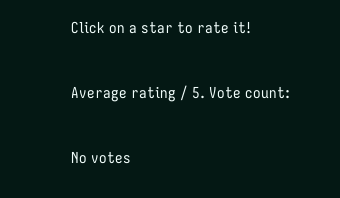Click on a star to rate it!

Average rating / 5. Vote count:

No votes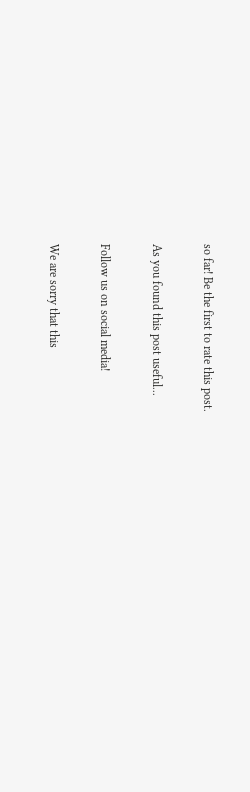so far! Be the first to rate this post.

As you found this post useful...

Follow us on social media!

We are sorry that this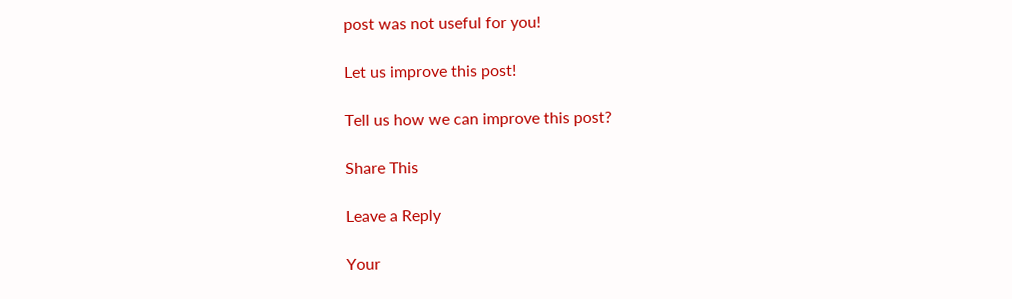post was not useful for you!

Let us improve this post!

Tell us how we can improve this post?

Share This

Leave a Reply

Your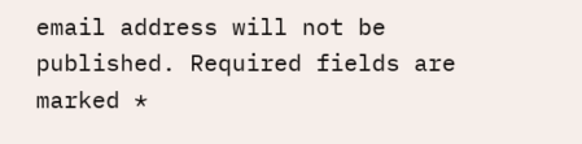email address will not be published. Required fields are marked *